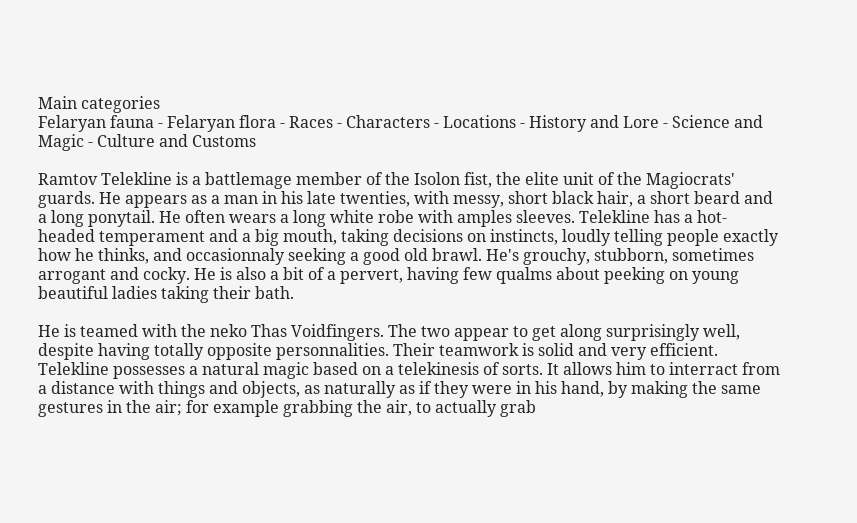Main categories
Felaryan fauna - Felaryan flora - Races - Characters - Locations - History and Lore - Science and Magic - Culture and Customs

Ramtov Telekline is a battlemage member of the Isolon fist, the elite unit of the Magiocrats' guards. He appears as a man in his late twenties, with messy, short black hair, a short beard and a long ponytail. He often wears a long white robe with amples sleeves. Telekline has a hot-headed temperament and a big mouth, taking decisions on instincts, loudly telling people exactly how he thinks, and occasionnaly seeking a good old brawl. He's grouchy, stubborn, sometimes arrogant and cocky. He is also a bit of a pervert, having few qualms about peeking on young beautiful ladies taking their bath.

He is teamed with the neko Thas Voidfingers. The two appear to get along surprisingly well, despite having totally opposite personnalities. Their teamwork is solid and very efficient. Telekline possesses a natural magic based on a telekinesis of sorts. It allows him to interract from a distance with things and objects, as naturally as if they were in his hand, by making the same gestures in the air; for example grabbing the air, to actually grab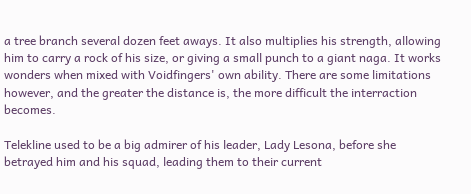a tree branch several dozen feet aways. It also multiplies his strength, allowing him to carry a rock of his size, or giving a small punch to a giant naga. It works wonders when mixed with Voidfingers' own ability. There are some limitations however, and the greater the distance is, the more difficult the interraction becomes.

Telekline used to be a big admirer of his leader, Lady Lesona, before she betrayed him and his squad, leading them to their current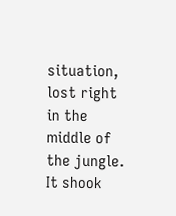situation, lost right in the middle of the jungle. It shook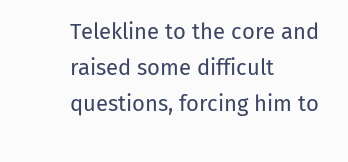Telekline to the core and raised some difficult questions, forcing him to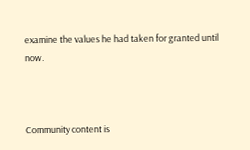examine the values he had taken for granted until now.



Community content is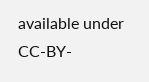available under CC-BY-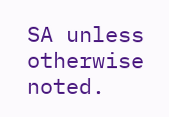SA unless otherwise noted.